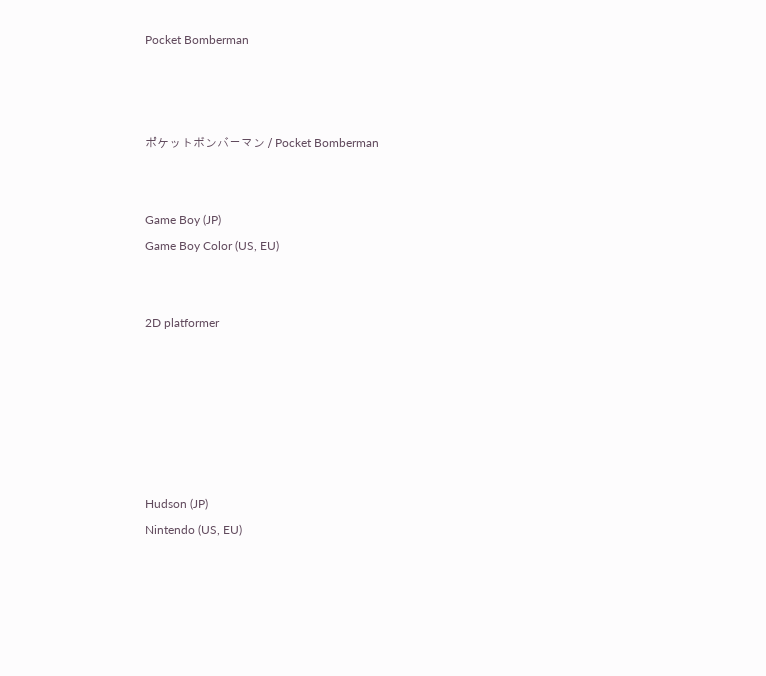Pocket Bomberman



ポケットボンバーマン / Pocket Bomberman


Game Boy (JP)
Game Boy Color (US, EU)


2D platformer






Hudson (JP)
Nintendo (US, EU)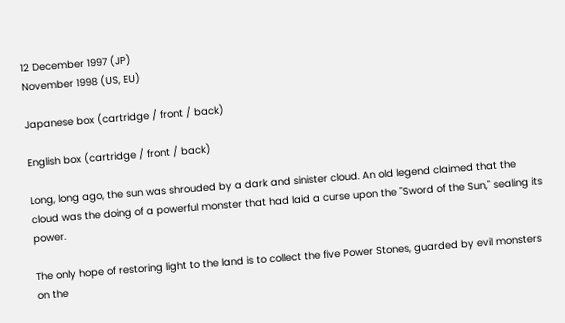12 December 1997 (JP)
November 1998 (US, EU)

Japanese box (cartridge / front / back)

English box (cartridge / front / back)

Long, long ago, the sun was shrouded by a dark and sinister cloud. An old legend claimed that the cloud was the doing of a powerful monster that had laid a curse upon the "Sword of the Sun," sealing its power.

The only hope of restoring light to the land is to collect the five Power Stones, guarded by evil monsters on the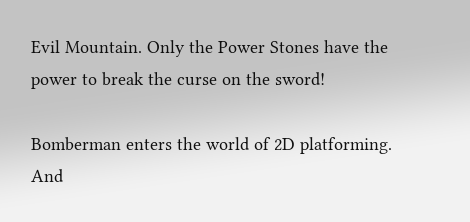Evil Mountain. Only the Power Stones have the power to break the curse on the sword!

Bomberman enters the world of 2D platforming. And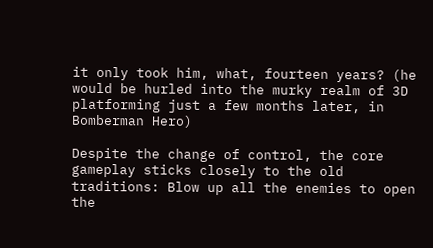it only took him, what, fourteen years? (he would be hurled into the murky realm of 3D platforming just a few months later, in Bomberman Hero)

Despite the change of control, the core gameplay sticks closely to the old traditions: Blow up all the enemies to open the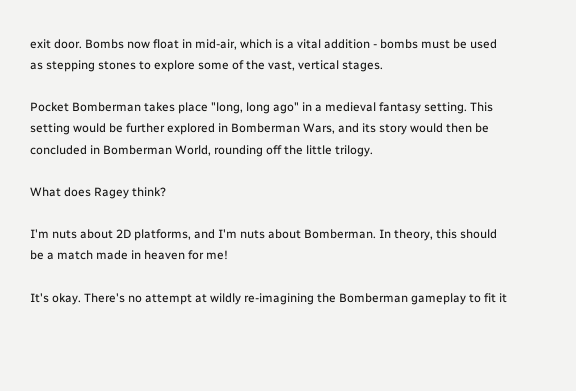exit door. Bombs now float in mid-air, which is a vital addition - bombs must be used as stepping stones to explore some of the vast, vertical stages.

Pocket Bomberman takes place "long, long ago" in a medieval fantasy setting. This setting would be further explored in Bomberman Wars, and its story would then be concluded in Bomberman World, rounding off the little trilogy.

What does Ragey think?

I'm nuts about 2D platforms, and I'm nuts about Bomberman. In theory, this should be a match made in heaven for me!

It's okay. There's no attempt at wildly re-imagining the Bomberman gameplay to fit it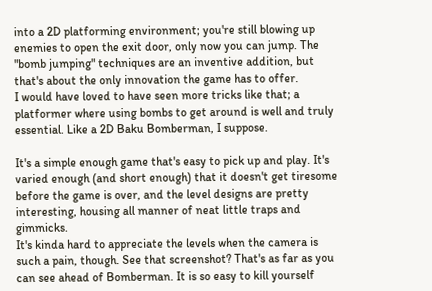into a 2D platforming environment; you're still blowing up enemies to open the exit door, only now you can jump. The "bomb jumping" techniques are an inventive addition, but that's about the only innovation the game has to offer.
I would have loved to have seen more tricks like that; a platformer where using bombs to get around is well and truly essential. Like a 2D Baku Bomberman, I suppose.

It's a simple enough game that's easy to pick up and play. It's varied enough (and short enough) that it doesn't get tiresome before the game is over, and the level designs are pretty interesting, housing all manner of neat little traps and gimmicks.
It's kinda hard to appreciate the levels when the camera is such a pain, though. See that screenshot? That's as far as you can see ahead of Bomberman. It is so easy to kill yourself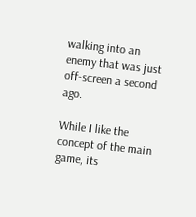walking into an enemy that was just off-screen a second ago.

While I like the concept of the main game, its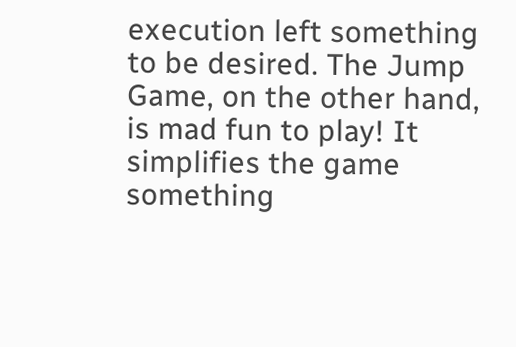execution left something to be desired. The Jump Game, on the other hand, is mad fun to play! It simplifies the game something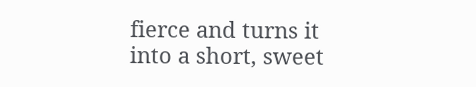fierce and turns it into a short, sweet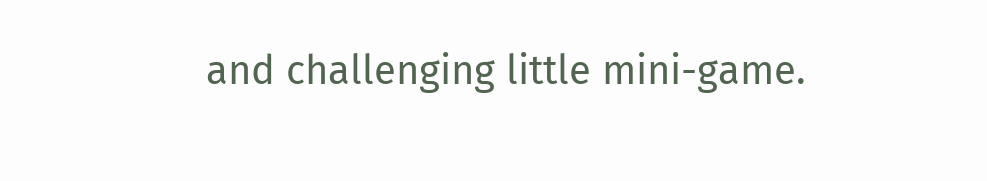and challenging little mini-game.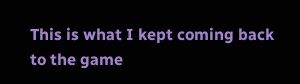This is what I kept coming back to the game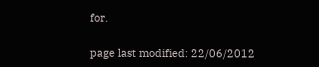for.

page last modified: 22/06/2012